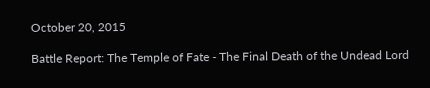October 20, 2015

Battle Report: The Temple of Fate - The Final Death of the Undead Lord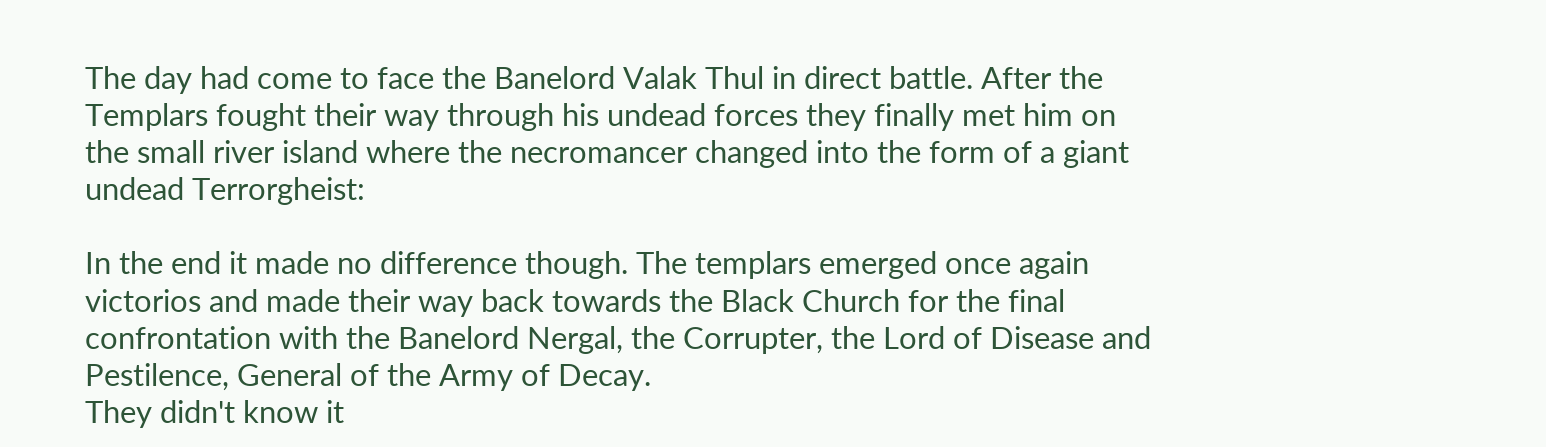The day had come to face the Banelord Valak Thul in direct battle. After the Templars fought their way through his undead forces they finally met him on the small river island where the necromancer changed into the form of a giant undead Terrorgheist:

In the end it made no difference though. The templars emerged once again victorios and made their way back towards the Black Church for the final confrontation with the Banelord Nergal, the Corrupter, the Lord of Disease and Pestilence, General of the Army of Decay.
They didn't know it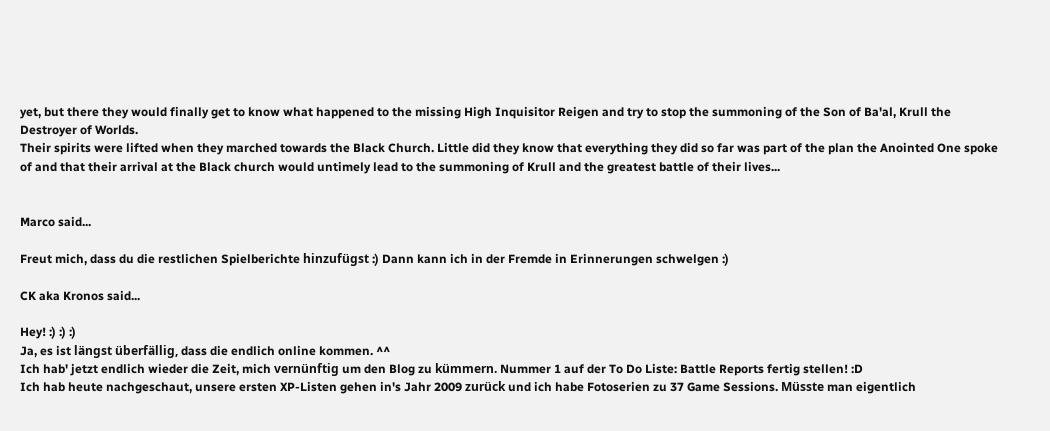yet, but there they would finally get to know what happened to the missing High Inquisitor Reigen and try to stop the summoning of the Son of Ba'al, Krull the Destroyer of Worlds.
Their spirits were lifted when they marched towards the Black Church. Little did they know that everything they did so far was part of the plan the Anointed One spoke of and that their arrival at the Black church would untimely lead to the summoning of Krull and the greatest battle of their lives...


Marco said...

Freut mich, dass du die restlichen Spielberichte hinzufügst :) Dann kann ich in der Fremde in Erinnerungen schwelgen :)

CK aka Kronos said...

Hey! :) :) :)
Ja, es ist längst überfällig, dass die endlich online kommen. ^^
Ich hab' jetzt endlich wieder die Zeit, mich vernünftig um den Blog zu kümmern. Nummer 1 auf der To Do Liste: Battle Reports fertig stellen! :D
Ich hab heute nachgeschaut, unsere ersten XP-Listen gehen in's Jahr 2009 zurück und ich habe Fotoserien zu 37 Game Sessions. Müsste man eigentlich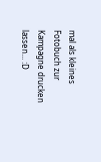mal als kleines Fotobuch zur Kampagne drucken lassen... :D